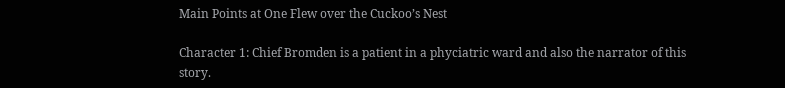Main Points at One Flew over the Cuckoo’s Nest

Character 1: Chief Bromden is a patient in a phyciatric ward and also the narrator of this story.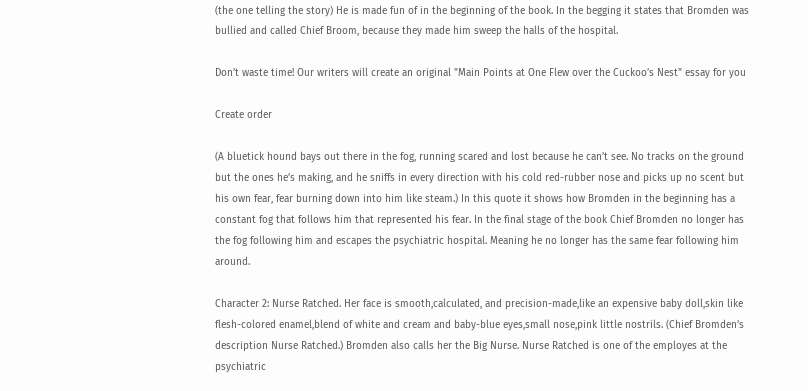(the one telling the story) He is made fun of in the beginning of the book. In the begging it states that Bromden was bullied and called Chief Broom, because they made him sweep the halls of the hospital.

Don’t waste time! Our writers will create an original "Main Points at One Flew over the Cuckoo’s Nest" essay for you

Create order

(A bluetick hound bays out there in the fog, running scared and lost because he can’t see. No tracks on the ground but the ones he’s making, and he sniffs in every direction with his cold red-rubber nose and picks up no scent but his own fear, fear burning down into him like steam.) In this quote it shows how Bromden in the beginning has a constant fog that follows him that represented his fear. In the final stage of the book Chief Bromden no longer has the fog following him and escapes the psychiatric hospital. Meaning he no longer has the same fear following him around.

Character 2: Nurse Ratched. Her face is smooth,calculated, and precision-made,like an expensive baby doll,skin like flesh-colored enamel,blend of white and cream and baby-blue eyes,small nose,pink little nostrils. (Chief Bromden’s description Nurse Ratched.) Bromden also calls her the Big Nurse. Nurse Ratched is one of the employes at the psychiatric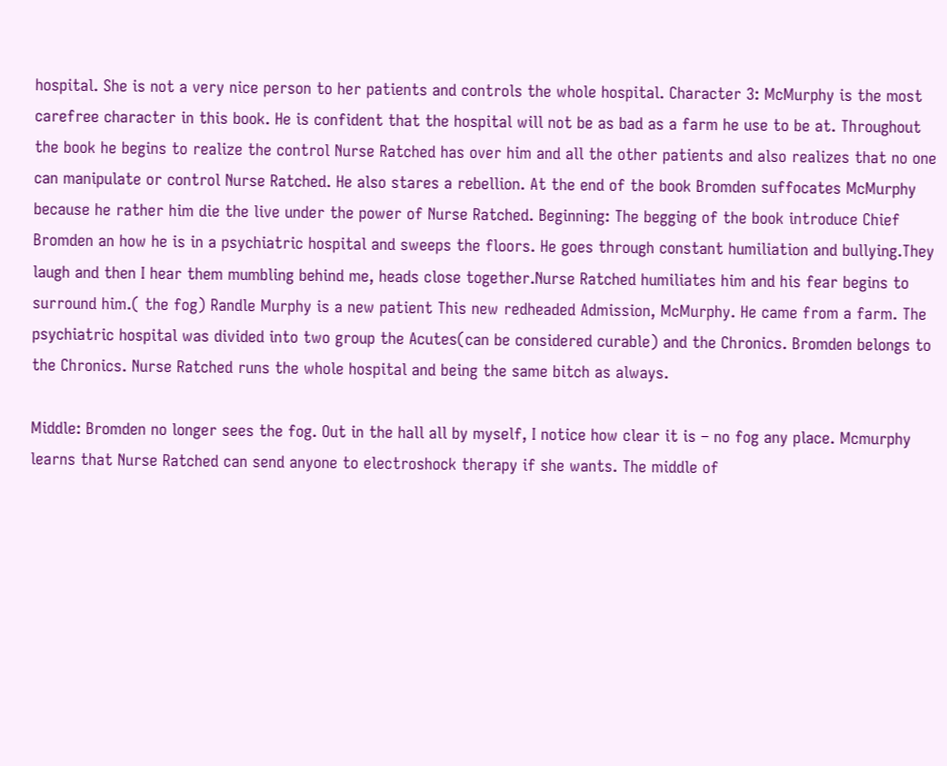hospital. She is not a very nice person to her patients and controls the whole hospital. Character 3: McMurphy is the most carefree character in this book. He is confident that the hospital will not be as bad as a farm he use to be at. Throughout the book he begins to realize the control Nurse Ratched has over him and all the other patients and also realizes that no one can manipulate or control Nurse Ratched. He also stares a rebellion. At the end of the book Bromden suffocates McMurphy because he rather him die the live under the power of Nurse Ratched. Beginning: The begging of the book introduce Chief Bromden an how he is in a psychiatric hospital and sweeps the floors. He goes through constant humiliation and bullying.They laugh and then I hear them mumbling behind me, heads close together.Nurse Ratched humiliates him and his fear begins to surround him.( the fog) Randle Murphy is a new patient This new redheaded Admission, McMurphy. He came from a farm. The psychiatric hospital was divided into two group the Acutes(can be considered curable) and the Chronics. Bromden belongs to the Chronics. Nurse Ratched runs the whole hospital and being the same bitch as always.

Middle: Bromden no longer sees the fog. Out in the hall all by myself, I notice how clear it is – no fog any place. Mcmurphy learns that Nurse Ratched can send anyone to electroshock therapy if she wants. The middle of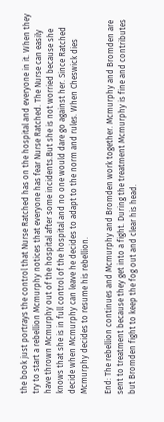the book just portrays the control that Nurse Ratched has on the hospital and everyone in it. When they try to start a rebellion Mcmurphy notices that everyone has fear Nurse Ratched. The Nurse can easily have thrown Mcmurphy out of the hospital after some incidents.But she is not worried because she knows that she is in full control of the hospital and no one would dare go against her. Since Ratched decide when Mcmurphy can leave he decides to adapt to the norm and rules. When Cheswick dies Mcmurphy decides to resume his rebellion.

End: The rebellion continues and Mcmurphy and Bromden work together. Mcmurphy and Bromden are sent to treatment because they get into a fight. During the treatment Mcmurphy is fine and contributes but Bromden fight to keep the fog out and clear his head.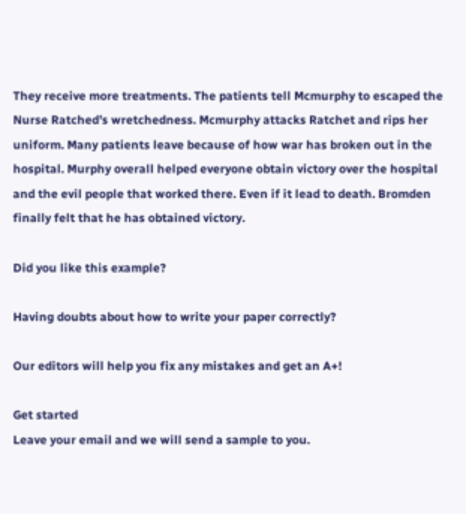They receive more treatments. The patients tell Mcmurphy to escaped the Nurse Ratched’s wretchedness. Mcmurphy attacks Ratchet and rips her uniform. Many patients leave because of how war has broken out in the hospital. Murphy overall helped everyone obtain victory over the hospital and the evil people that worked there. Even if it lead to death. Bromden finally felt that he has obtained victory.

Did you like this example?

Having doubts about how to write your paper correctly?

Our editors will help you fix any mistakes and get an A+!

Get started
Leave your email and we will send a sample to you.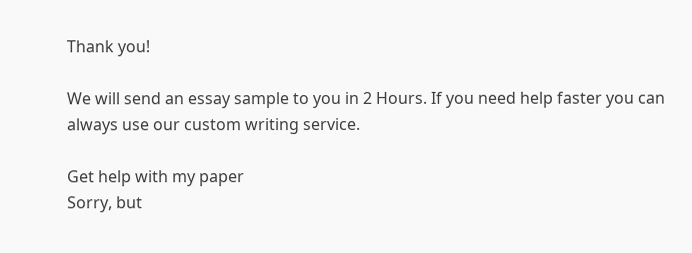Thank you!

We will send an essay sample to you in 2 Hours. If you need help faster you can always use our custom writing service.

Get help with my paper
Sorry, but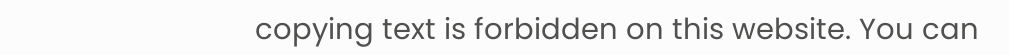copying text is forbidden on this website. You can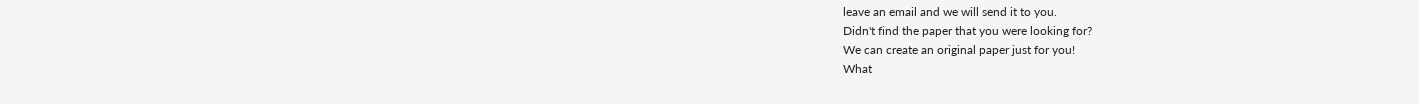leave an email and we will send it to you.
Didn't find the paper that you were looking for?
We can create an original paper just for you!
What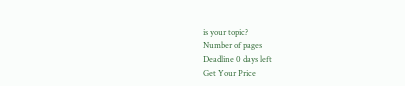is your topic?
Number of pages
Deadline 0 days left
Get Your Price